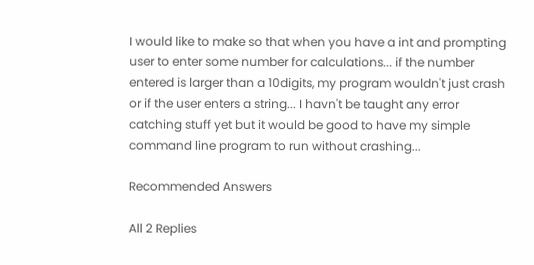I would like to make so that when you have a int and prompting user to enter some number for calculations... if the number entered is larger than a 10digits, my program wouldn't just crash or if the user enters a string... I havn't be taught any error catching stuff yet but it would be good to have my simple command line program to run without crashing...

Recommended Answers

All 2 Replies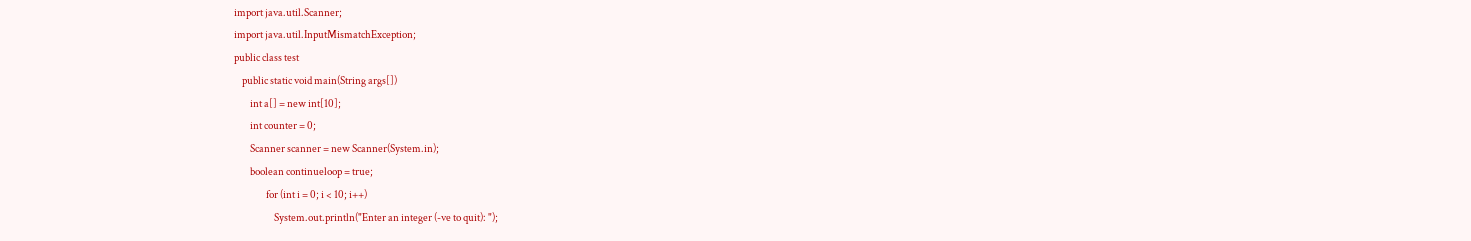import java.util.Scanner;
import java.util.InputMismatchException;
public class test
    public static void main(String args[])
        int a[] = new int[10];
        int counter = 0;
        Scanner scanner = new Scanner(System.in);
        boolean continueloop = true;
                for (int i = 0; i < 10; i++)
                    System.out.println("Enter an integer (-ve to quit): ");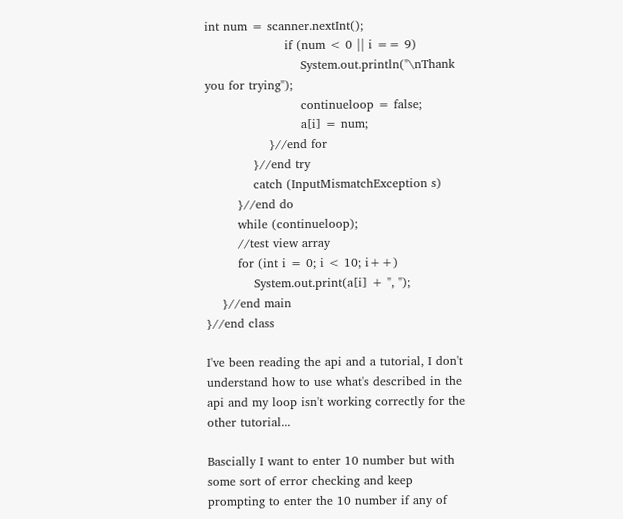int num = scanner.nextInt();
                    if (num < 0 || i == 9)
                        System.out.println("\nThank you for trying");
                        continueloop = false;
                        a[i] = num;
                }//end for
            }//end try
            catch (InputMismatchException s)
        }//end do
        while (continueloop);
        //test view array
        for (int i = 0; i < 10; i++)
            System.out.print(a[i] + ", ");
    }//end main
}//end class

I've been reading the api and a tutorial, I don't understand how to use what's described in the api and my loop isn't working correctly for the other tutorial...

Bascially I want to enter 10 number but with some sort of error checking and keep prompting to enter the 10 number if any of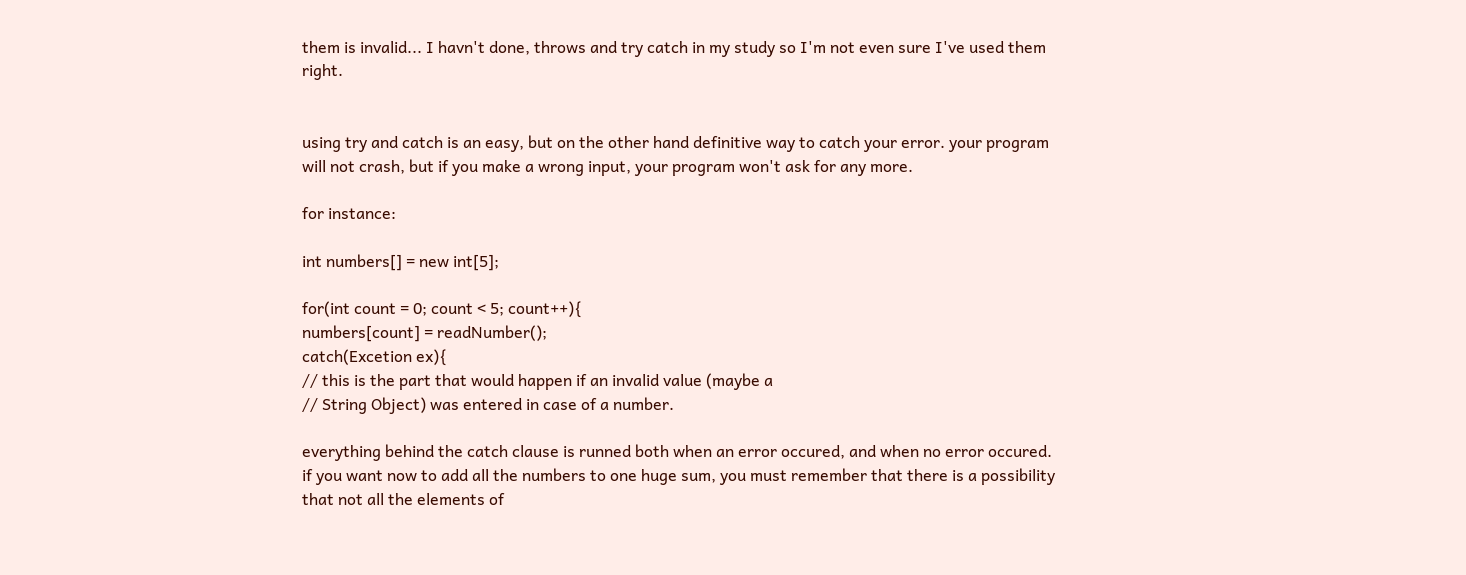them is invalid... I havn't done, throws and try catch in my study so I'm not even sure I've used them right.


using try and catch is an easy, but on the other hand definitive way to catch your error. your program will not crash, but if you make a wrong input, your program won't ask for any more.

for instance:

int numbers[] = new int[5];

for(int count = 0; count < 5; count++){
numbers[count] = readNumber();
catch(Excetion ex){
// this is the part that would happen if an invalid value (maybe a
// String Object) was entered in case of a number.

everything behind the catch clause is runned both when an error occured, and when no error occured. if you want now to add all the numbers to one huge sum, you must remember that there is a possibility that not all the elements of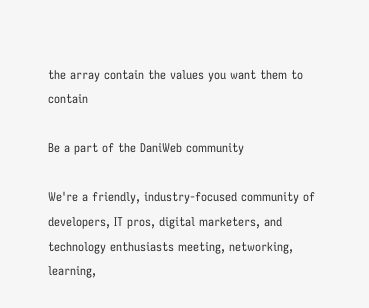the array contain the values you want them to contain

Be a part of the DaniWeb community

We're a friendly, industry-focused community of developers, IT pros, digital marketers, and technology enthusiasts meeting, networking, learning,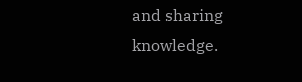and sharing knowledge.